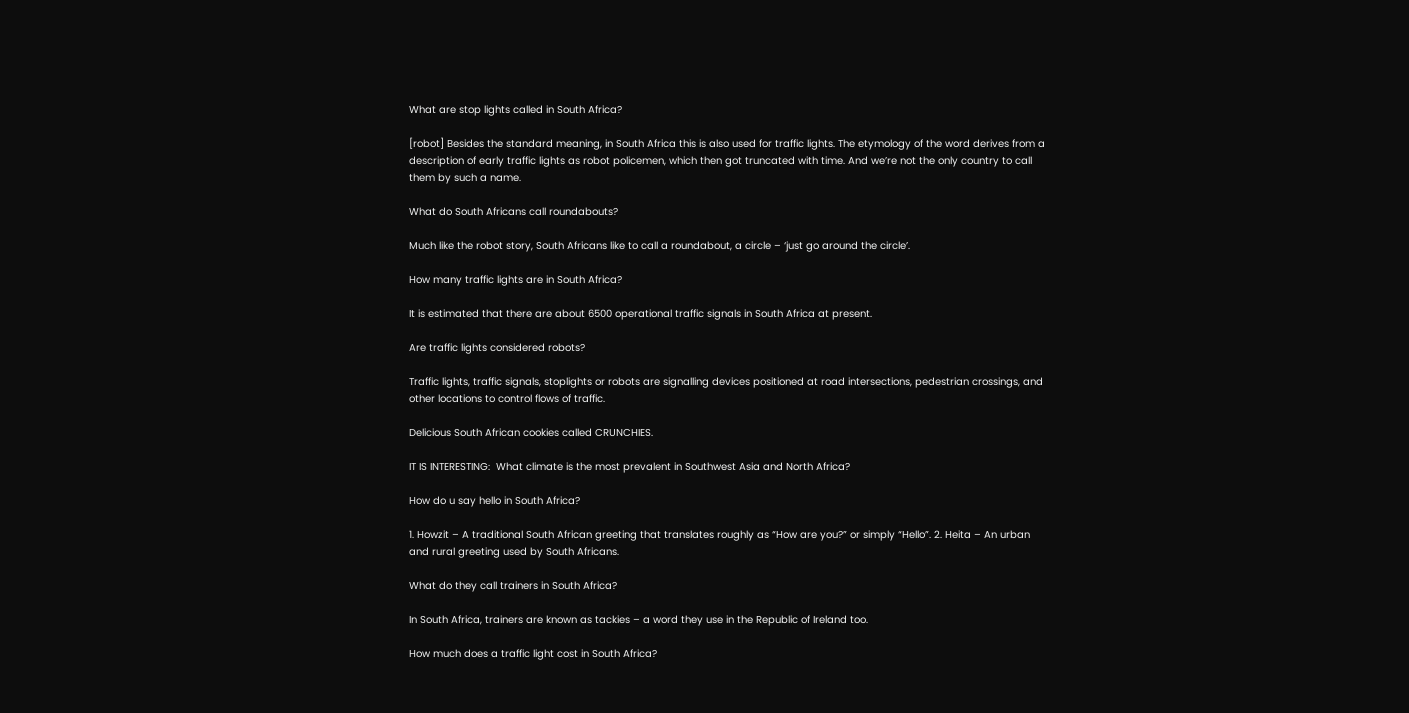What are stop lights called in South Africa?

[robot] Besides the standard meaning, in South Africa this is also used for traffic lights. The etymology of the word derives from a description of early traffic lights as robot policemen, which then got truncated with time. And we’re not the only country to call them by such a name.

What do South Africans call roundabouts?

Much like the robot story, South Africans like to call a roundabout, a circle – ‘just go around the circle’.

How many traffic lights are in South Africa?

It is estimated that there are about 6500 operational traffic signals in South Africa at present.

Are traffic lights considered robots?

Traffic lights, traffic signals, stoplights or robots are signalling devices positioned at road intersections, pedestrian crossings, and other locations to control flows of traffic.

Delicious South African cookies called CRUNCHIES.

IT IS INTERESTING:  What climate is the most prevalent in Southwest Asia and North Africa?

How do u say hello in South Africa?

1. Howzit – A traditional South African greeting that translates roughly as “How are you?” or simply “Hello”. 2. Heita – An urban and rural greeting used by South Africans.

What do they call trainers in South Africa?

In South Africa, trainers are known as tackies – a word they use in the Republic of Ireland too.

How much does a traffic light cost in South Africa?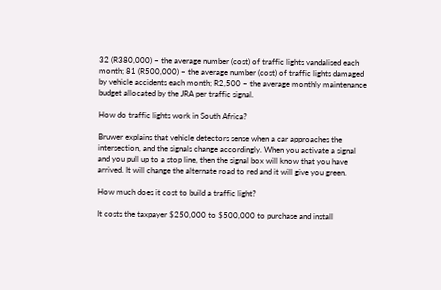32 (R380,000) – the average number (cost) of traffic lights vandalised each month; 81 (R500,000) – the average number (cost) of traffic lights damaged by vehicle accidents each month; R2,500 – the average monthly maintenance budget allocated by the JRA per traffic signal.

How do traffic lights work in South Africa?

Bruwer explains that vehicle detectors sense when a car approaches the intersection, and the signals change accordingly. When you activate a signal and you pull up to a stop line, then the signal box will know that you have arrived. It will change the alternate road to red and it will give you green.

How much does it cost to build a traffic light?

It costs the taxpayer $250,000 to $500,000 to purchase and install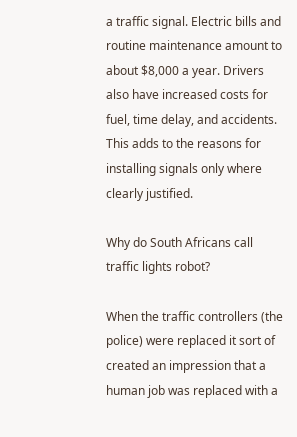a traffic signal. Electric bills and routine maintenance amount to about $8,000 a year. Drivers also have increased costs for fuel, time delay, and accidents. This adds to the reasons for installing signals only where clearly justified.

Why do South Africans call traffic lights robot?

When the traffic controllers (the police) were replaced it sort of created an impression that a human job was replaced with a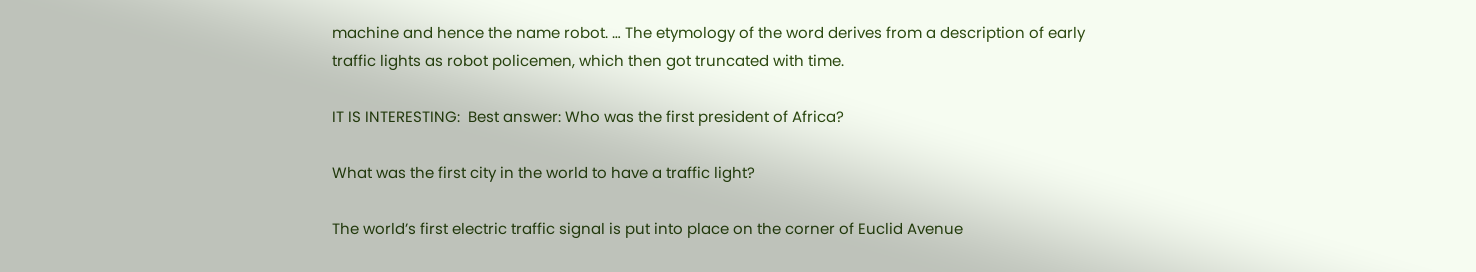machine and hence the name robot. … The etymology of the word derives from a description of early traffic lights as robot policemen, which then got truncated with time.

IT IS INTERESTING:  Best answer: Who was the first president of Africa?

What was the first city in the world to have a traffic light?

The world’s first electric traffic signal is put into place on the corner of Euclid Avenue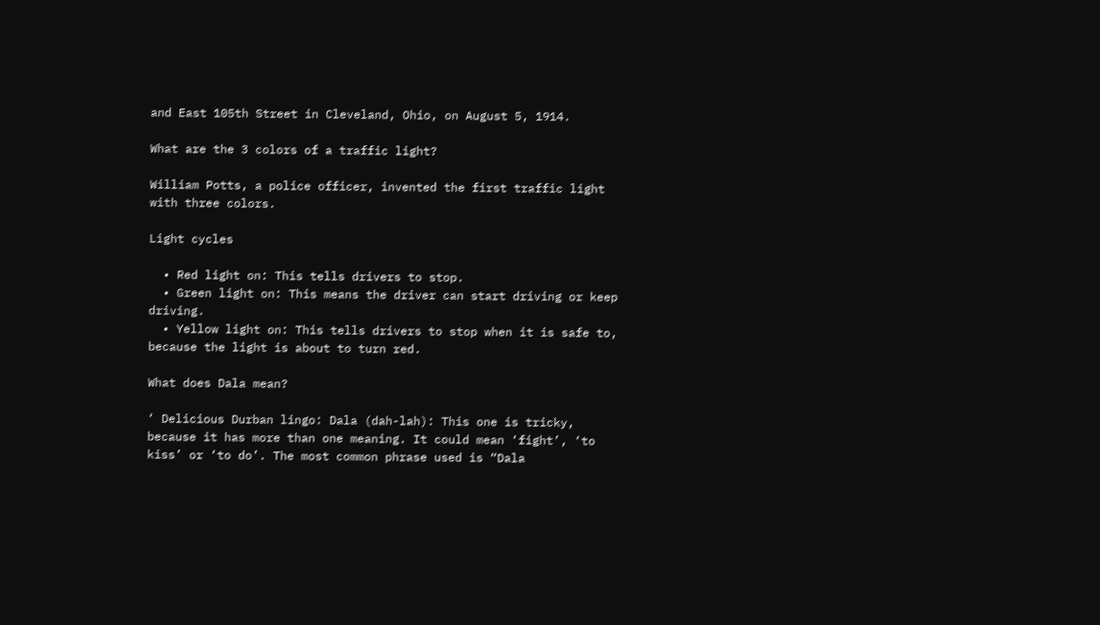and East 105th Street in Cleveland, Ohio, on August 5, 1914.

What are the 3 colors of a traffic light?

William Potts, a police officer, invented the first traffic light with three colors.

Light cycles

  • Red light on: This tells drivers to stop.
  • Green light on: This means the driver can start driving or keep driving.
  • Yellow light on: This tells drivers to stop when it is safe to, because the light is about to turn red.

What does Dala mean?

‘ Delicious Durban lingo: Dala (dah-lah): This one is tricky, because it has more than one meaning. It could mean ‘fight’, ‘to kiss’ or ‘to do’. The most common phrase used is “Dala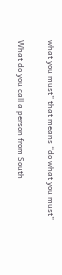what you must” that means “do what you must”

What do you call a person from South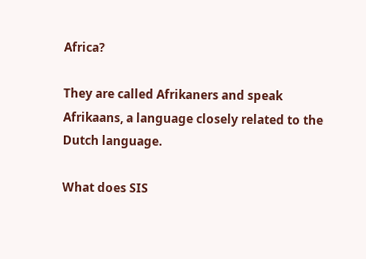Africa?

They are called Afrikaners and speak Afrikaans, a language closely related to the Dutch language.

What does SIS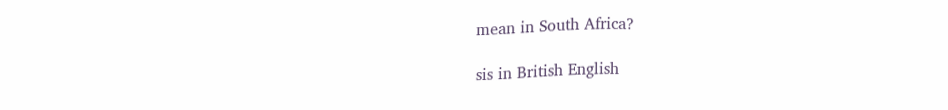mean in South Africa?

sis in British English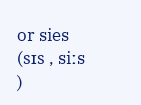or sies (sɪs , siːs )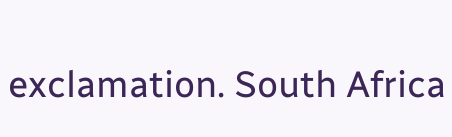exclamation. South Africa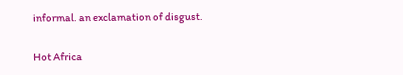informal. an exclamation of disgust.

Hot Africa